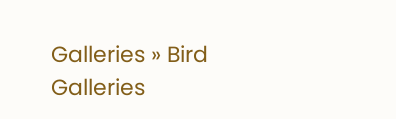Galleries » Bird Galleries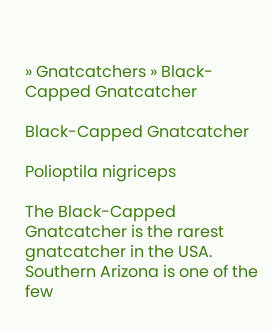» Gnatcatchers » Black-Capped Gnatcatcher

Black-Capped Gnatcatcher

Polioptila nigriceps

The Black-Capped Gnatcatcher is the rarest gnatcatcher in the USA. Southern Arizona is one of the few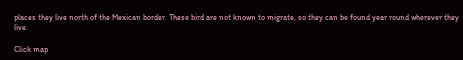places they live north of the Mexican border. These bird are not known to migrate, so they can be found year round wherever they live.

Click map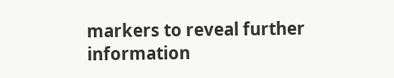markers to reveal further information